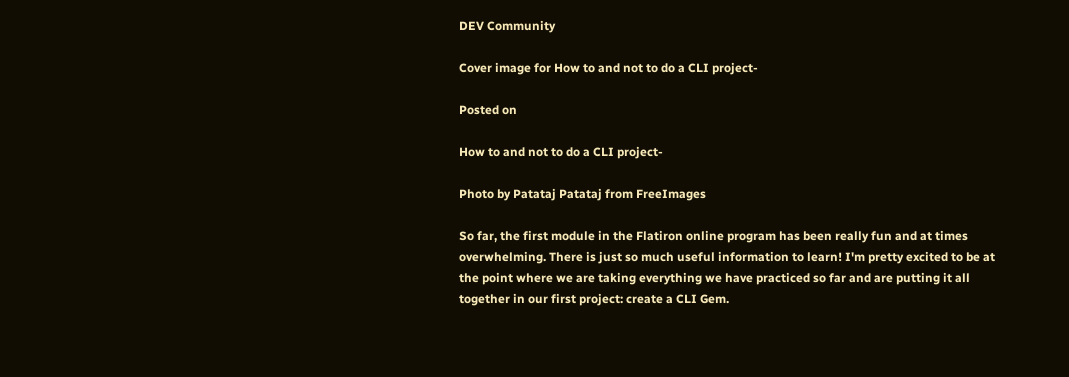DEV Community

Cover image for How to and not to do a CLI project-

Posted on

How to and not to do a CLI project-

Photo by Patataj Patataj from FreeImages

So far, the first module in the Flatiron online program has been really fun and at times overwhelming. There is just so much useful information to learn! I'm pretty excited to be at the point where we are taking everything we have practiced so far and are putting it all together in our first project: create a CLI Gem.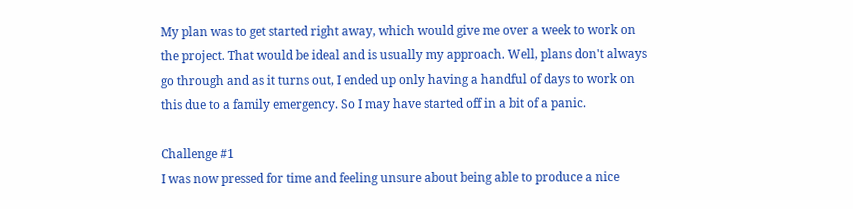My plan was to get started right away, which would give me over a week to work on the project. That would be ideal and is usually my approach. Well, plans don't always go through and as it turns out, I ended up only having a handful of days to work on this due to a family emergency. So I may have started off in a bit of a panic.

Challenge #1
I was now pressed for time and feeling unsure about being able to produce a nice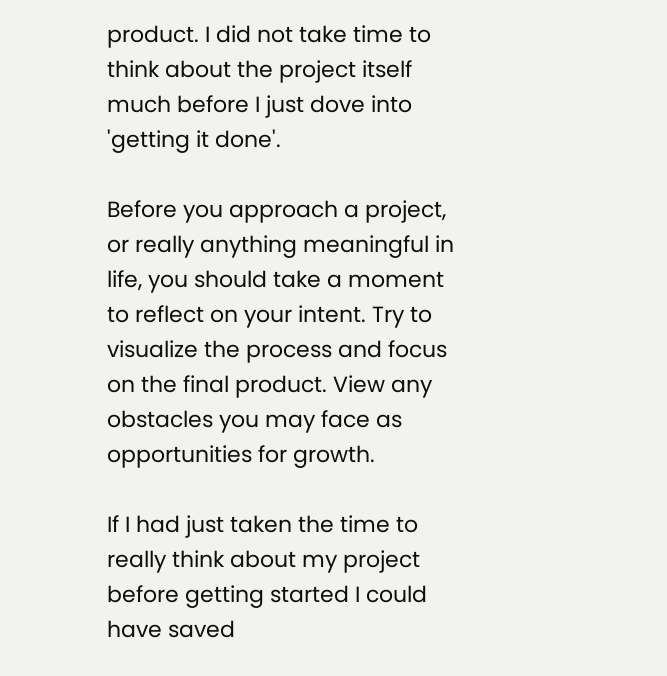product. I did not take time to think about the project itself much before I just dove into 'getting it done'.

Before you approach a project, or really anything meaningful in life, you should take a moment to reflect on your intent. Try to visualize the process and focus on the final product. View any obstacles you may face as opportunities for growth.

If I had just taken the time to really think about my project before getting started I could have saved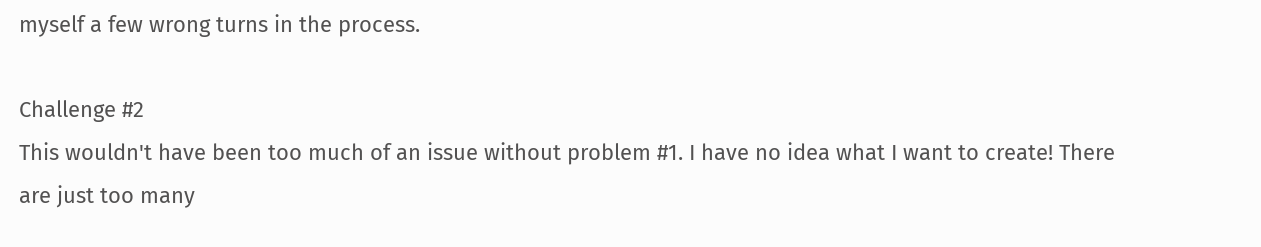myself a few wrong turns in the process.

Challenge #2
This wouldn't have been too much of an issue without problem #1. I have no idea what I want to create! There are just too many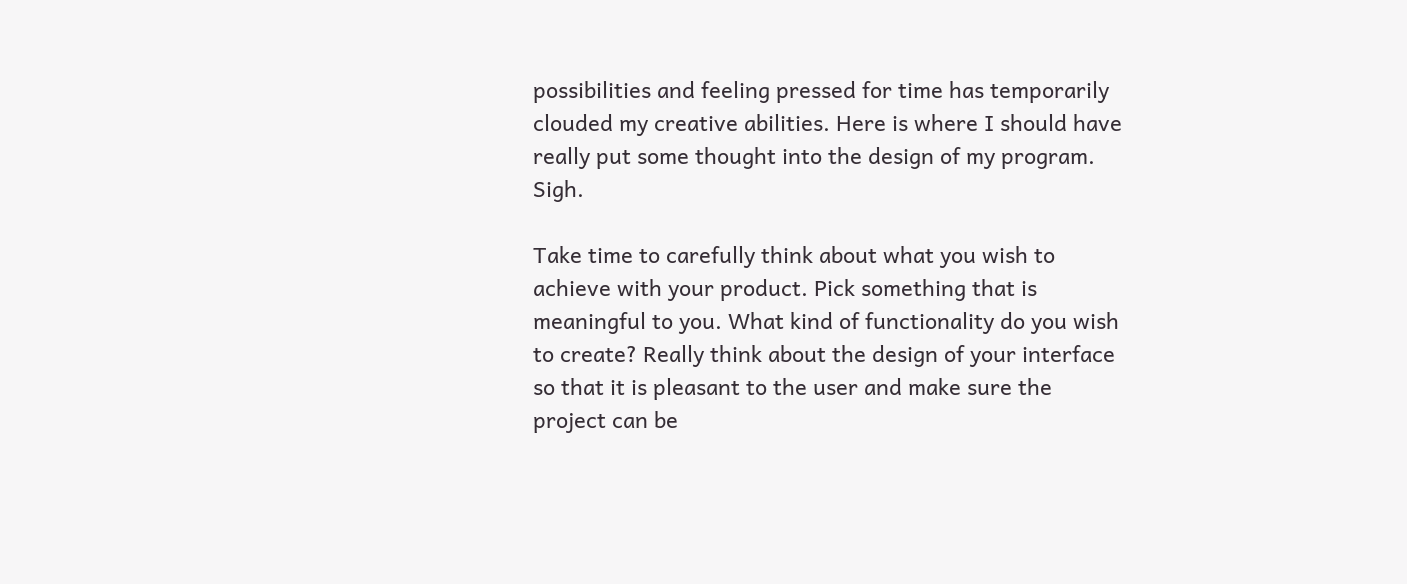possibilities and feeling pressed for time has temporarily clouded my creative abilities. Here is where I should have really put some thought into the design of my program. Sigh.

Take time to carefully think about what you wish to achieve with your product. Pick something that is meaningful to you. What kind of functionality do you wish to create? Really think about the design of your interface so that it is pleasant to the user and make sure the project can be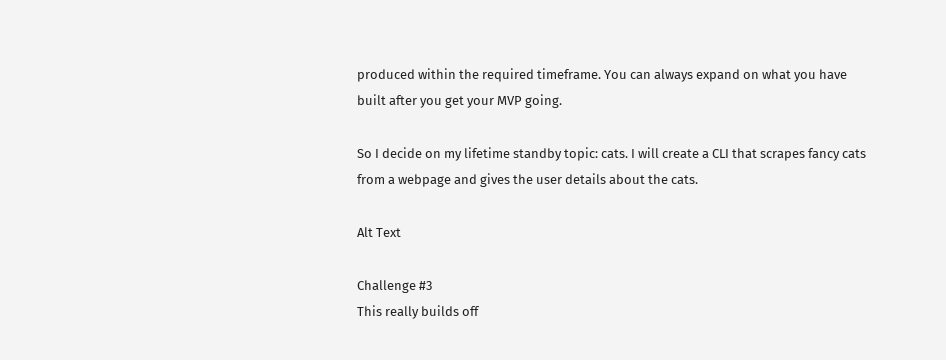produced within the required timeframe. You can always expand on what you have built after you get your MVP going.

So I decide on my lifetime standby topic: cats. I will create a CLI that scrapes fancy cats from a webpage and gives the user details about the cats.

Alt Text

Challenge #3
This really builds off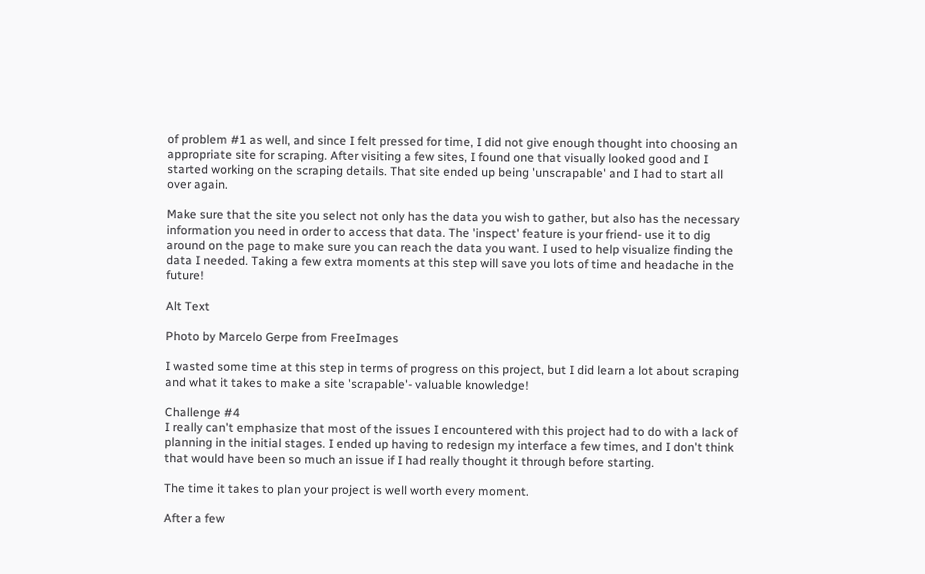of problem #1 as well, and since I felt pressed for time, I did not give enough thought into choosing an appropriate site for scraping. After visiting a few sites, I found one that visually looked good and I started working on the scraping details. That site ended up being 'unscrapable' and I had to start all over again.

Make sure that the site you select not only has the data you wish to gather, but also has the necessary information you need in order to access that data. The 'inspect' feature is your friend- use it to dig around on the page to make sure you can reach the data you want. I used to help visualize finding the data I needed. Taking a few extra moments at this step will save you lots of time and headache in the future!

Alt Text

Photo by Marcelo Gerpe from FreeImages

I wasted some time at this step in terms of progress on this project, but I did learn a lot about scraping and what it takes to make a site 'scrapable'- valuable knowledge!

Challenge #4
I really can't emphasize that most of the issues I encountered with this project had to do with a lack of planning in the initial stages. I ended up having to redesign my interface a few times, and I don't think that would have been so much an issue if I had really thought it through before starting.

The time it takes to plan your project is well worth every moment.

After a few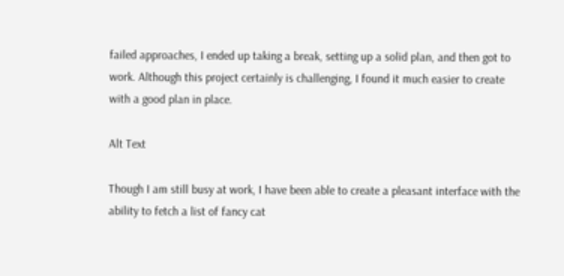failed approaches, I ended up taking a break, setting up a solid plan, and then got to work. Although this project certainly is challenging, I found it much easier to create with a good plan in place.

Alt Text

Though I am still busy at work, I have been able to create a pleasant interface with the ability to fetch a list of fancy cat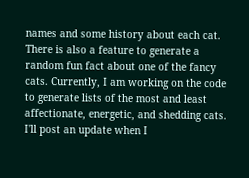names and some history about each cat. There is also a feature to generate a random fun fact about one of the fancy cats. Currently, I am working on the code to generate lists of the most and least affectionate, energetic, and shedding cats. I'll post an update when I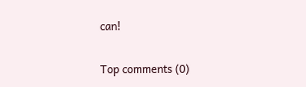can!

Top comments (0)